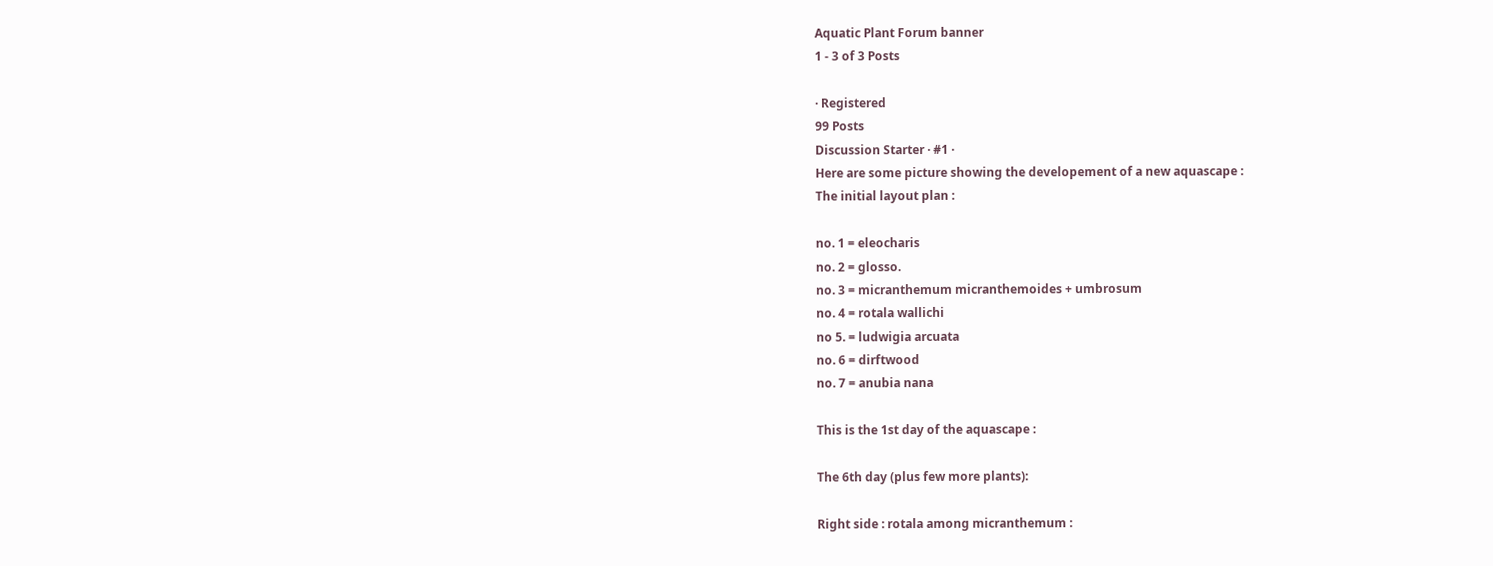Aquatic Plant Forum banner
1 - 3 of 3 Posts

· Registered
99 Posts
Discussion Starter · #1 ·
Here are some picture showing the developement of a new aquascape :
The initial layout plan :

no. 1 = eleocharis
no. 2 = glosso.
no. 3 = micranthemum micranthemoides + umbrosum
no. 4 = rotala wallichi
no 5. = ludwigia arcuata
no. 6 = dirftwood
no. 7 = anubia nana

This is the 1st day of the aquascape :

The 6th day (plus few more plants):

Right side : rotala among micranthemum :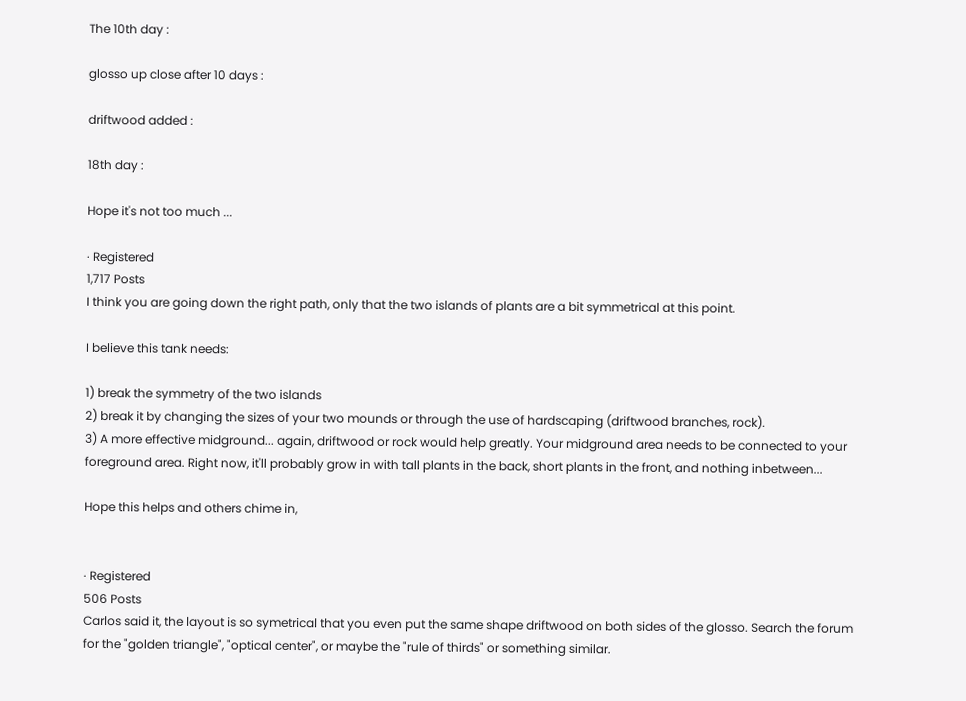The 10th day :

glosso up close after 10 days :

driftwood added :

18th day :

Hope it's not too much ...

· Registered
1,717 Posts
I think you are going down the right path, only that the two islands of plants are a bit symmetrical at this point.

I believe this tank needs:

1) break the symmetry of the two islands
2) break it by changing the sizes of your two mounds or through the use of hardscaping (driftwood branches, rock).
3) A more effective midground... again, driftwood or rock would help greatly. Your midground area needs to be connected to your foreground area. Right now, it'll probably grow in with tall plants in the back, short plants in the front, and nothing inbetween...

Hope this helps and others chime in,


· Registered
506 Posts
Carlos said it, the layout is so symetrical that you even put the same shape driftwood on both sides of the glosso. Search the forum for the "golden triangle", "optical center", or maybe the "rule of thirds" or something similar.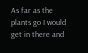As far as the plants go I would get in there and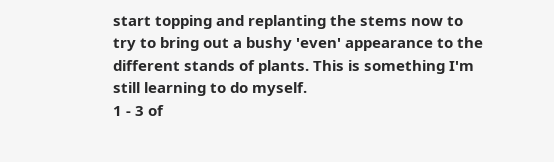start topping and replanting the stems now to try to bring out a bushy 'even' appearance to the different stands of plants. This is something I'm still learning to do myself.
1 - 3 of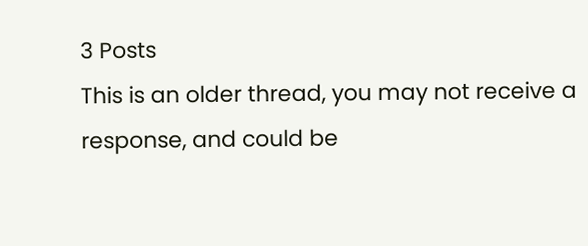3 Posts
This is an older thread, you may not receive a response, and could be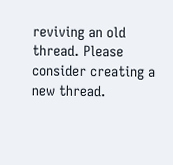reviving an old thread. Please consider creating a new thread.